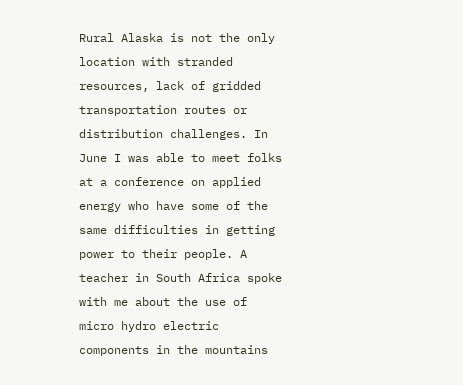Rural Alaska is not the only location with stranded resources, lack of gridded transportation routes or distribution challenges. In June I was able to meet folks at a conference on applied energy who have some of the same difficulties in getting power to their people. A teacher in South Africa spoke with me about the use of micro hydro electric components in the mountains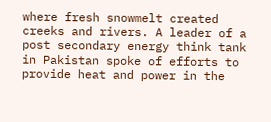where fresh snowmelt created creeks and rivers. A leader of a post secondary energy think tank in Pakistan spoke of efforts to provide heat and power in the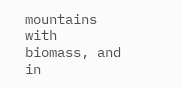mountains with biomass, and in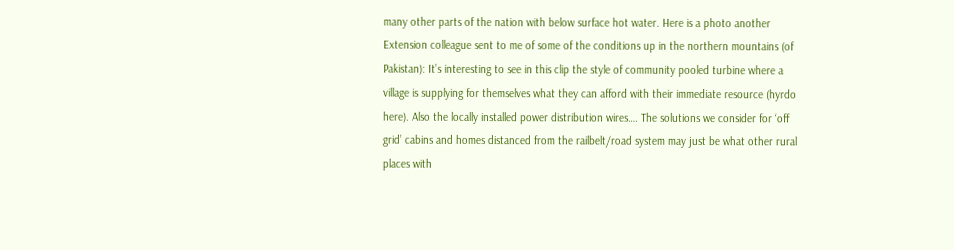many other parts of the nation with below surface hot water. Here is a photo another Extension colleague sent to me of some of the conditions up in the northern mountains (of Pakistan): It’s interesting to see in this clip the style of community pooled turbine where a village is supplying for themselves what they can afford with their immediate resource (hyrdo here). Also the locally installed power distribution wires…. The solutions we consider for ‘off grid’ cabins and homes distanced from the railbelt/road system may just be what other rural places with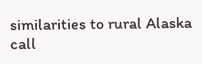similarities to rural Alaska call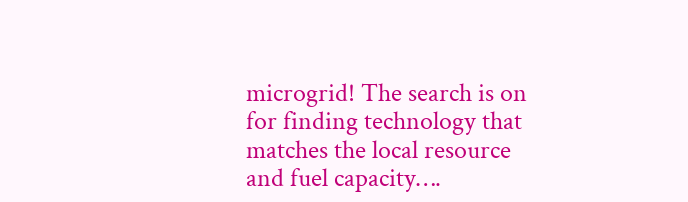microgrid! The search is on for finding technology that matches the local resource and fuel capacity….